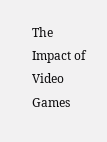The Impact of Video Games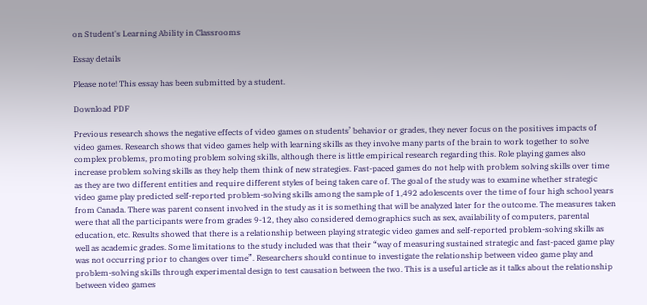on Student's Learning Ability in Classrooms

Essay details

Please note! This essay has been submitted by a student.

Download PDF

Previous research shows the negative effects of video games on students’ behavior or grades, they never focus on the positives impacts of video games. Research shows that video games help with learning skills as they involve many parts of the brain to work together to solve complex problems, promoting problem solving skills, although there is little empirical research regarding this. Role playing games also increase problem solving skills as they help them think of new strategies. Fast-paced games do not help with problem solving skills over time as they are two different entities and require different styles of being taken care of. The goal of the study was to examine whether strategic video game play predicted self-reported problem-solving skills among the sample of 1,492 adolescents over the time of four high school years from Canada. There was parent consent involved in the study as it is something that will be analyzed later for the outcome. The measures taken were that all the participants were from grades 9-12, they also considered demographics such as sex, availability of computers, parental education, etc. Results showed that there is a relationship between playing strategic video games and self-reported problem-solving skills as well as academic grades. Some limitations to the study included was that their “way of measuring sustained strategic and fast-paced game play was not occurring prior to changes over time”. Researchers should continue to investigate the relationship between video game play and problem-solving skills through experimental design to test causation between the two. This is a useful article as it talks about the relationship between video games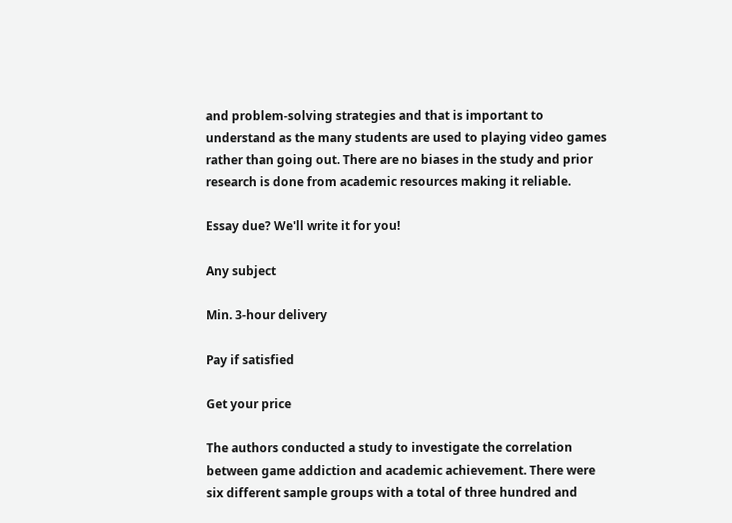and problem-solving strategies and that is important to understand as the many students are used to playing video games rather than going out. There are no biases in the study and prior research is done from academic resources making it reliable.

Essay due? We'll write it for you!

Any subject

Min. 3-hour delivery

Pay if satisfied

Get your price

The authors conducted a study to investigate the correlation between game addiction and academic achievement. There were six different sample groups with a total of three hundred and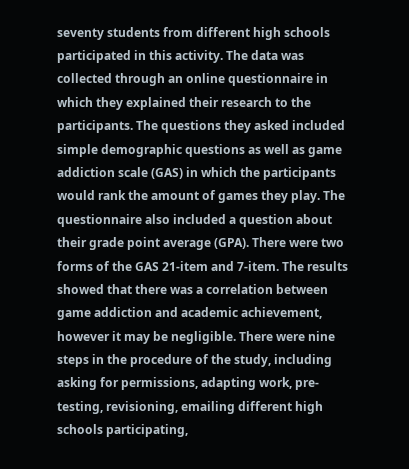seventy students from different high schools participated in this activity. The data was collected through an online questionnaire in which they explained their research to the participants. The questions they asked included simple demographic questions as well as game addiction scale (GAS) in which the participants would rank the amount of games they play. The questionnaire also included a question about their grade point average (GPA). There were two forms of the GAS 21-item and 7-item. The results showed that there was a correlation between game addiction and academic achievement, however it may be negligible. There were nine steps in the procedure of the study, including asking for permissions, adapting work, pre-testing, revisioning, emailing different high schools participating,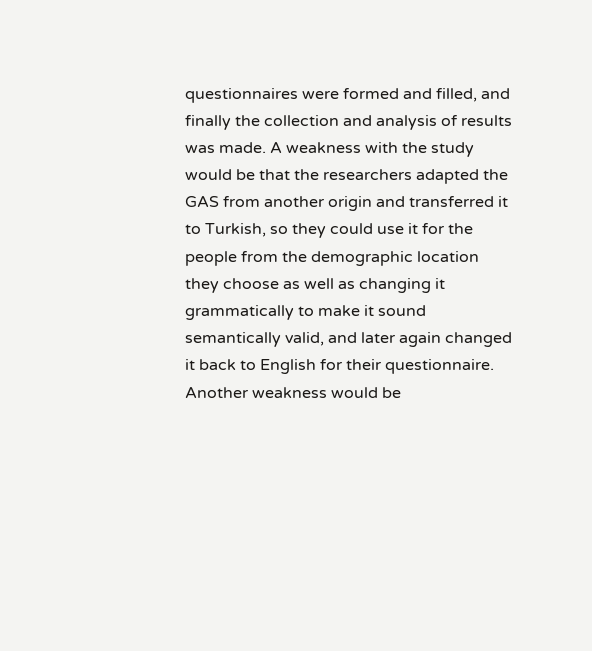questionnaires were formed and filled, and finally the collection and analysis of results was made. A weakness with the study would be that the researchers adapted the GAS from another origin and transferred it to Turkish, so they could use it for the people from the demographic location they choose as well as changing it grammatically to make it sound semantically valid, and later again changed it back to English for their questionnaire. Another weakness would be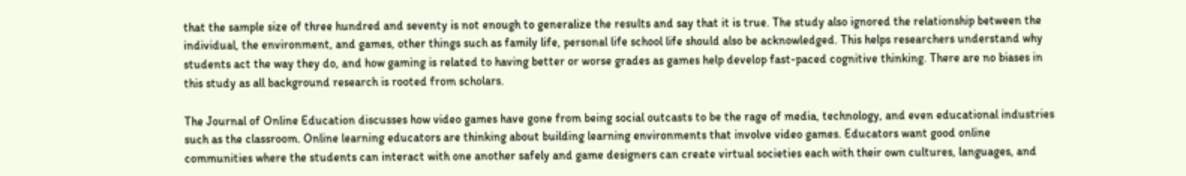that the sample size of three hundred and seventy is not enough to generalize the results and say that it is true. The study also ignored the relationship between the individual, the environment, and games, other things such as family life, personal life school life should also be acknowledged. This helps researchers understand why students act the way they do, and how gaming is related to having better or worse grades as games help develop fast-paced cognitive thinking. There are no biases in this study as all background research is rooted from scholars.

The Journal of Online Education discusses how video games have gone from being social outcasts to be the rage of media, technology, and even educational industries such as the classroom. Online learning educators are thinking about building learning environments that involve video games. Educators want good online communities where the students can interact with one another safely and game designers can create virtual societies each with their own cultures, languages, and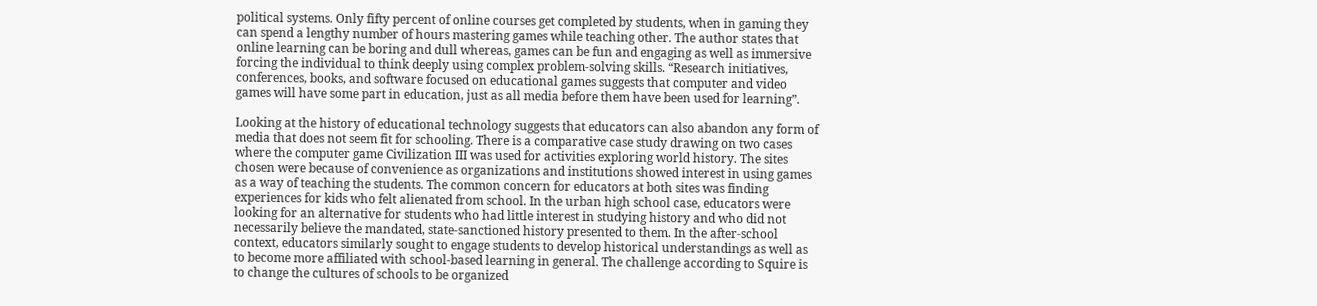political systems. Only fifty percent of online courses get completed by students, when in gaming they can spend a lengthy number of hours mastering games while teaching other. The author states that online learning can be boring and dull whereas, games can be fun and engaging as well as immersive forcing the individual to think deeply using complex problem-solving skills. “Research initiatives, conferences, books, and software focused on educational games suggests that computer and video games will have some part in education, just as all media before them have been used for learning”.

Looking at the history of educational technology suggests that educators can also abandon any form of media that does not seem fit for schooling. There is a comparative case study drawing on two cases where the computer game Civilization III was used for activities exploring world history. The sites chosen were because of convenience as organizations and institutions showed interest in using games as a way of teaching the students. The common concern for educators at both sites was finding experiences for kids who felt alienated from school. In the urban high school case, educators were looking for an alternative for students who had little interest in studying history and who did not necessarily believe the mandated, state-sanctioned history presented to them. In the after-school context, educators similarly sought to engage students to develop historical understandings as well as to become more affiliated with school-based learning in general. The challenge according to Squire is to change the cultures of schools to be organized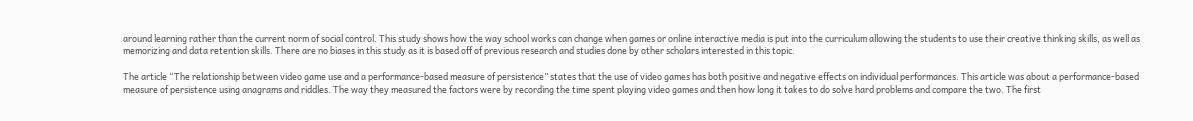around learning rather than the current norm of social control. This study shows how the way school works can change when games or online interactive media is put into the curriculum allowing the students to use their creative thinking skills, as well as memorizing and data retention skills. There are no biases in this study as it is based off of previous research and studies done by other scholars interested in this topic.

The article “The relationship between video game use and a performance-based measure of persistence” states that the use of video games has both positive and negative effects on individual performances. This article was about a performance-based measure of persistence using anagrams and riddles. The way they measured the factors were by recording the time spent playing video games and then how long it takes to do solve hard problems and compare the two. The first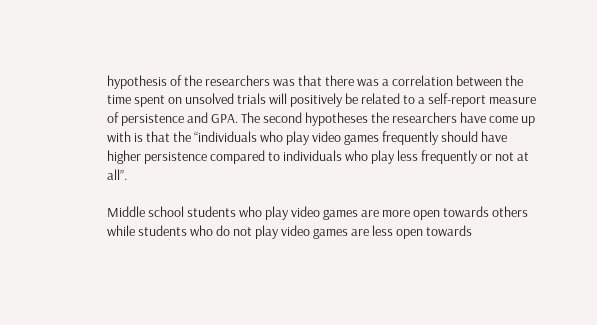hypothesis of the researchers was that there was a correlation between the time spent on unsolved trials will positively be related to a self-report measure of persistence and GPA. The second hypotheses the researchers have come up with is that the “individuals who play video games frequently should have higher persistence compared to individuals who play less frequently or not at all”.

Middle school students who play video games are more open towards others while students who do not play video games are less open towards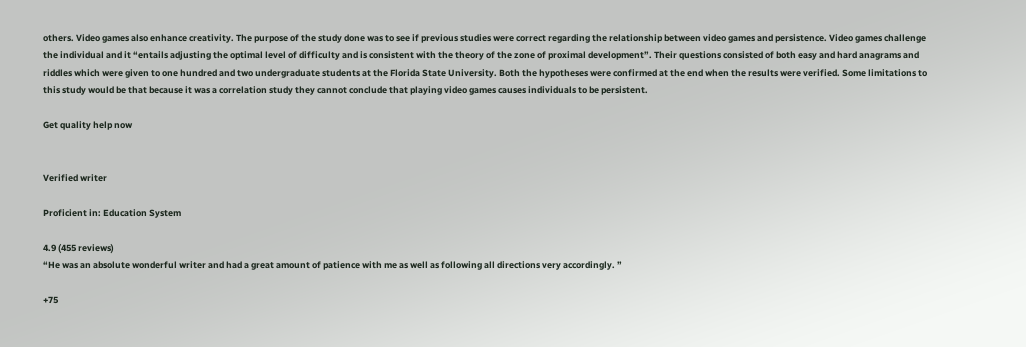others. Video games also enhance creativity. The purpose of the study done was to see if previous studies were correct regarding the relationship between video games and persistence. Video games challenge the individual and it “entails adjusting the optimal level of difficulty and is consistent with the theory of the zone of proximal development”. Their questions consisted of both easy and hard anagrams and riddles which were given to one hundred and two undergraduate students at the Florida State University. Both the hypotheses were confirmed at the end when the results were verified. Some limitations to this study would be that because it was a correlation study they cannot conclude that playing video games causes individuals to be persistent.

Get quality help now


Verified writer

Proficient in: Education System

4.9 (455 reviews)
“He was an absolute wonderful writer and had a great amount of patience with me as well as following all directions very accordingly. ”

+75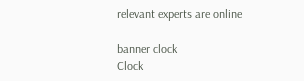relevant experts are online

banner clock
Clock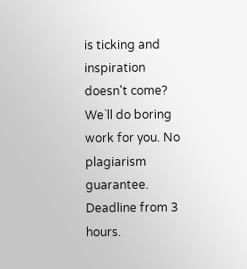is ticking and inspiration doesn't come?
We`ll do boring work for you. No plagiarism guarantee. Deadline from 3 hours.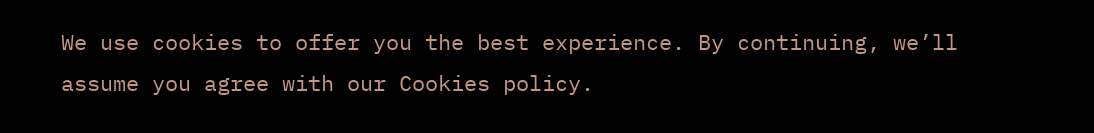We use cookies to offer you the best experience. By continuing, we’ll assume you agree with our Cookies policy.